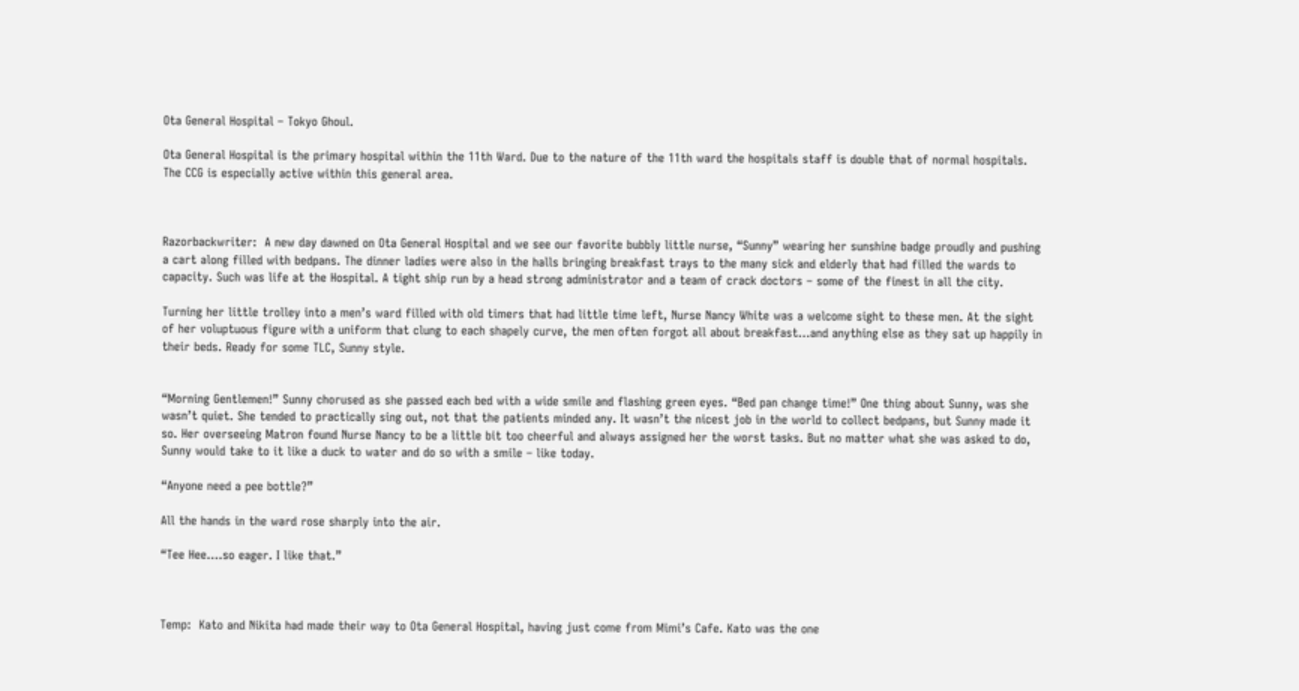Ota General Hospital – Tokyo Ghoul.

Ota General Hospital is the primary hospital within the 11th Ward. Due to the nature of the 11th ward the hospitals staff is double that of normal hospitals. The CCG is especially active within this general area.



Razorbackwriter:  A new day dawned on Ota General Hospital and we see our favorite bubbly little nurse, “Sunny” wearing her sunshine badge proudly and pushing a cart along filled with bedpans. The dinner ladies were also in the halls bringing breakfast trays to the many sick and elderly that had filled the wards to capacity. Such was life at the Hospital. A tight ship run by a head strong administrator and a team of crack doctors – some of the finest in all the city.

Turning her little trolley into a men’s ward filled with old timers that had little time left, Nurse Nancy White was a welcome sight to these men. At the sight of her voluptuous figure with a uniform that clung to each shapely curve, the men often forgot all about breakfast…and anything else as they sat up happily in their beds. Ready for some TLC, Sunny style.


“Morning Gentlemen!” Sunny chorused as she passed each bed with a wide smile and flashing green eyes. “Bed pan change time!” One thing about Sunny, was she wasn’t quiet. She tended to practically sing out, not that the patients minded any. It wasn’t the nicest job in the world to collect bedpans, but Sunny made it so. Her overseeing Matron found Nurse Nancy to be a little bit too cheerful and always assigned her the worst tasks. But no matter what she was asked to do, Sunny would take to it like a duck to water and do so with a smile – like today.

“Anyone need a pee bottle?”

All the hands in the ward rose sharply into the air.

“Tee Hee….so eager. I like that.”



Temp:  Kato and Nikita had made their way to Ota General Hospital, having just come from Mimi’s Cafe. Kato was the one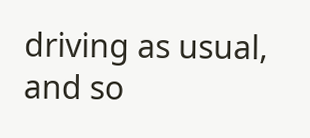driving as usual, and so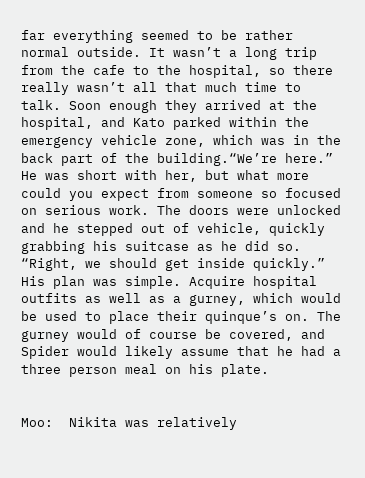far everything seemed to be rather normal outside. It wasn’t a long trip from the cafe to the hospital, so there really wasn’t all that much time to talk. Soon enough they arrived at the hospital, and Kato parked within the emergency vehicle zone, which was in the back part of the building.“We’re here.” He was short with her, but what more could you expect from someone so focused on serious work. The doors were unlocked and he stepped out of vehicle, quickly grabbing his suitcase as he did so. “Right, we should get inside quickly.” His plan was simple. Acquire hospital outfits as well as a gurney, which would be used to place their quinque’s on. The gurney would of course be covered, and Spider would likely assume that he had a three person meal on his plate.


Moo:  Nikita was relatively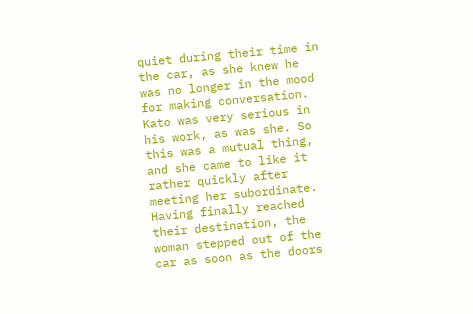quiet during their time in the car, as she knew he was no longer in the mood for making conversation. Kato was very serious in his work, as was she. So this was a mutual thing, and she came to like it rather quickly after meeting her subordinate. Having finally reached their destination, the woman stepped out of the car as soon as the doors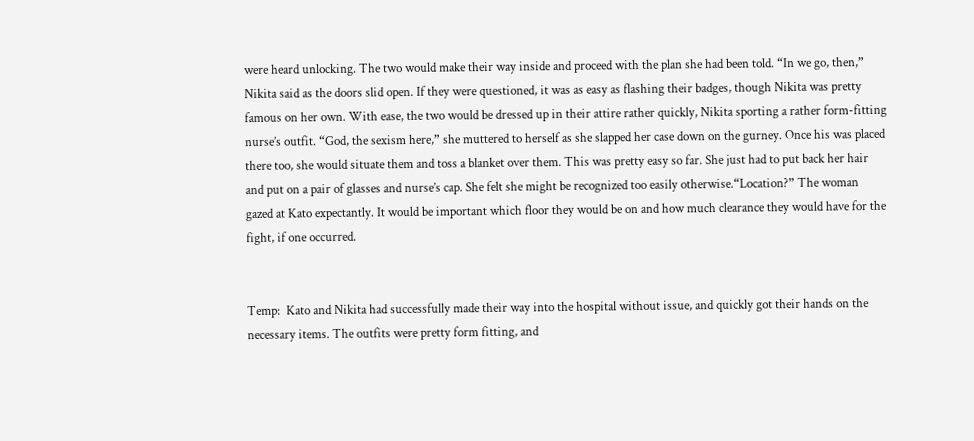were heard unlocking. The two would make their way inside and proceed with the plan she had been told. “In we go, then,” Nikita said as the doors slid open. If they were questioned, it was as easy as flashing their badges, though Nikita was pretty famous on her own. With ease, the two would be dressed up in their attire rather quickly, Nikita sporting a rather form-fitting nurse’s outfit. “God, the sexism here,” she muttered to herself as she slapped her case down on the gurney. Once his was placed there too, she would situate them and toss a blanket over them. This was pretty easy so far. She just had to put back her hair and put on a pair of glasses and nurse’s cap. She felt she might be recognized too easily otherwise.“Location?” The woman gazed at Kato expectantly. It would be important which floor they would be on and how much clearance they would have for the fight, if one occurred.


Temp:  Kato and Nikita had successfully made their way into the hospital without issue, and quickly got their hands on the necessary items. The outfits were pretty form fitting, and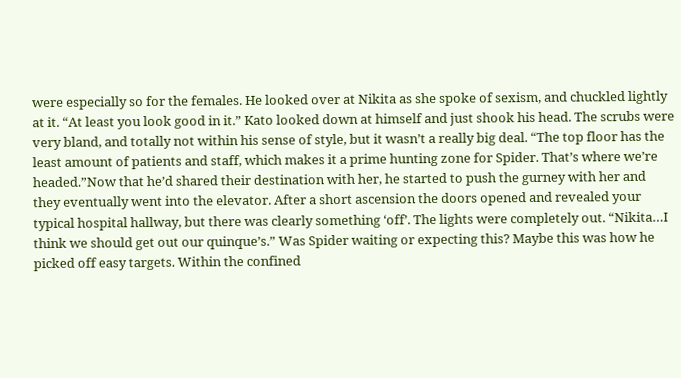were especially so for the females. He looked over at Nikita as she spoke of sexism, and chuckled lightly at it. “At least you look good in it.” Kato looked down at himself and just shook his head. The scrubs were very bland, and totally not within his sense of style, but it wasn’t a really big deal. “The top floor has the least amount of patients and staff, which makes it a prime hunting zone for Spider. That’s where we’re headed.”Now that he’d shared their destination with her, he started to push the gurney with her and they eventually went into the elevator. After a short ascension the doors opened and revealed your typical hospital hallway, but there was clearly something ‘off’. The lights were completely out. “Nikita…I think we should get out our quinque’s.” Was Spider waiting or expecting this? Maybe this was how he picked off easy targets. Within the confined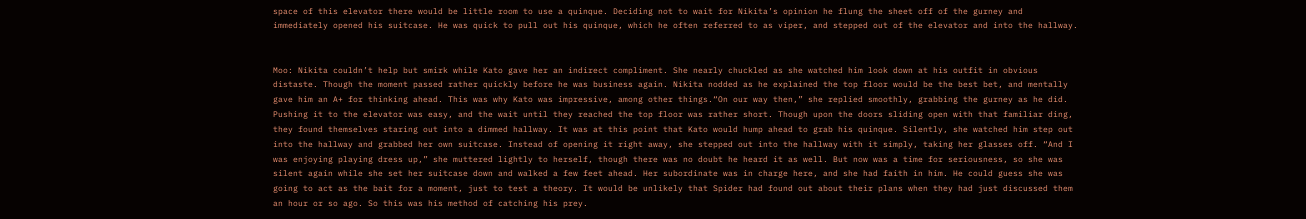space of this elevator there would be little room to use a quinque. Deciding not to wait for Nikita’s opinion he flung the sheet off of the gurney and immediately opened his suitcase. He was quick to pull out his quinque, which he often referred to as viper, and stepped out of the elevator and into the hallway.


Moo: Nikita couldn’t help but smirk while Kato gave her an indirect compliment. She nearly chuckled as she watched him look down at his outfit in obvious distaste. Though the moment passed rather quickly before he was business again. Nikita nodded as he explained the top floor would be the best bet, and mentally gave him an A+ for thinking ahead. This was why Kato was impressive, among other things.“On our way then,” she replied smoothly, grabbing the gurney as he did. Pushing it to the elevator was easy, and the wait until they reached the top floor was rather short. Though upon the doors sliding open with that familiar ding, they found themselves staring out into a dimmed hallway. It was at this point that Kato would hump ahead to grab his quinque. Silently, she watched him step out into the hallway and grabbed her own suitcase. Instead of opening it right away, she stepped out into the hallway with it simply, taking her glasses off. “And I was enjoying playing dress up,” she muttered lightly to herself, though there was no doubt he heard it as well. But now was a time for seriousness, so she was silent again while she set her suitcase down and walked a few feet ahead. Her subordinate was in charge here, and she had faith in him. He could guess she was going to act as the bait for a moment, just to test a theory. It would be unlikely that Spider had found out about their plans when they had just discussed them an hour or so ago. So this was his method of catching his prey.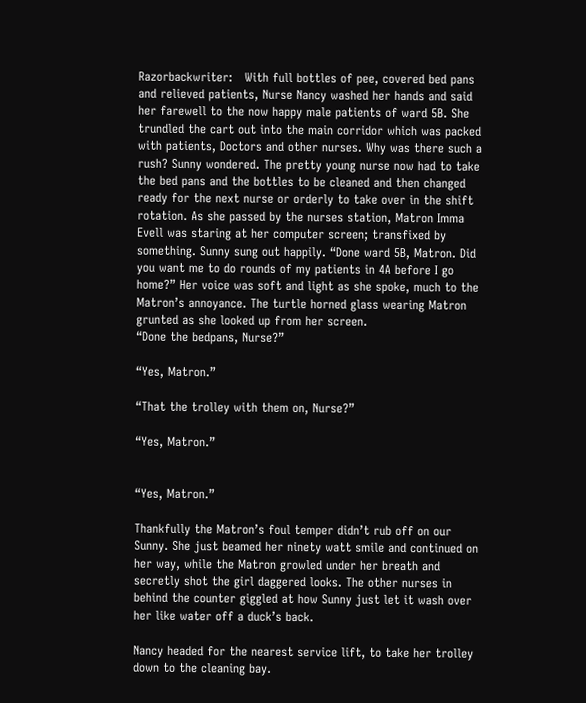Razorbackwriter:   With full bottles of pee, covered bed pans and relieved patients, Nurse Nancy washed her hands and said her farewell to the now happy male patients of ward 5B. She trundled the cart out into the main corridor which was packed with patients, Doctors and other nurses. Why was there such a rush? Sunny wondered. The pretty young nurse now had to take the bed pans and the bottles to be cleaned and then changed ready for the next nurse or orderly to take over in the shift rotation. As she passed by the nurses station, Matron Imma Evell was staring at her computer screen; transfixed by something. Sunny sung out happily. “Done ward 5B, Matron. Did you want me to do rounds of my patients in 4A before I go home?” Her voice was soft and light as she spoke, much to the Matron’s annoyance. The turtle horned glass wearing Matron grunted as she looked up from her screen.
“Done the bedpans, Nurse?”

“Yes, Matron.”

“That the trolley with them on, Nurse?”

“Yes, Matron.”


“Yes, Matron.”

Thankfully the Matron’s foul temper didn’t rub off on our Sunny. She just beamed her ninety watt smile and continued on her way, while the Matron growled under her breath and secretly shot the girl daggered looks. The other nurses in behind the counter giggled at how Sunny just let it wash over her like water off a duck’s back.

Nancy headed for the nearest service lift, to take her trolley down to the cleaning bay.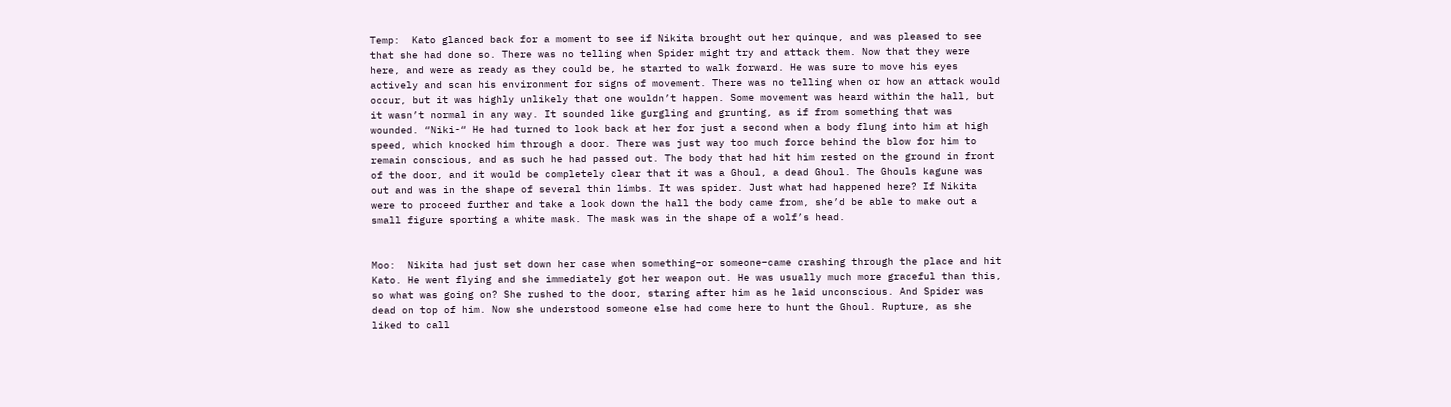Temp:  Kato glanced back for a moment to see if Nikita brought out her quinque, and was pleased to see that she had done so. There was no telling when Spider might try and attack them. Now that they were here, and were as ready as they could be, he started to walk forward. He was sure to move his eyes actively and scan his environment for signs of movement. There was no telling when or how an attack would occur, but it was highly unlikely that one wouldn’t happen. Some movement was heard within the hall, but it wasn’t normal in any way. It sounded like gurgling and grunting, as if from something that was wounded. “Niki-“ He had turned to look back at her for just a second when a body flung into him at high speed, which knocked him through a door. There was just way too much force behind the blow for him to remain conscious, and as such he had passed out. The body that had hit him rested on the ground in front of the door, and it would be completely clear that it was a Ghoul, a dead Ghoul. The Ghouls kagune was out and was in the shape of several thin limbs. It was spider. Just what had happened here? If Nikita were to proceed further and take a look down the hall the body came from, she’d be able to make out a small figure sporting a white mask. The mask was in the shape of a wolf’s head.


Moo:  Nikita had just set down her case when something–or someone–came crashing through the place and hit Kato. He went flying and she immediately got her weapon out. He was usually much more graceful than this, so what was going on? She rushed to the door, staring after him as he laid unconscious. And Spider was dead on top of him. Now she understood someone else had come here to hunt the Ghoul. Rupture, as she liked to call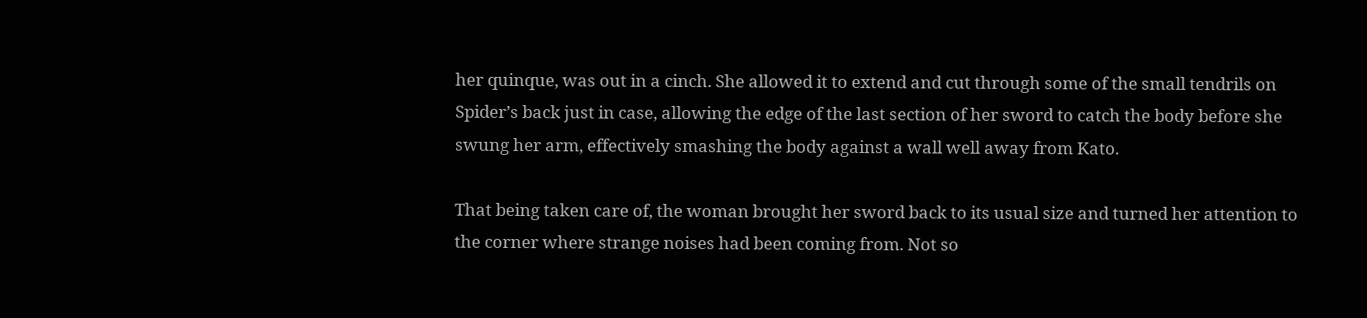her quinque, was out in a cinch. She allowed it to extend and cut through some of the small tendrils on Spider’s back just in case, allowing the edge of the last section of her sword to catch the body before she swung her arm, effectively smashing the body against a wall well away from Kato.

That being taken care of, the woman brought her sword back to its usual size and turned her attention to the corner where strange noises had been coming from. Not so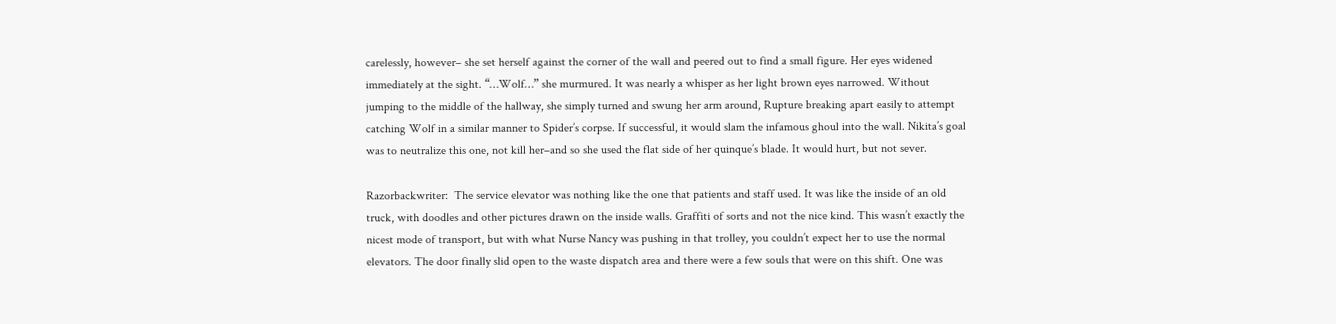carelessly, however– she set herself against the corner of the wall and peered out to find a small figure. Her eyes widened immediately at the sight. “…Wolf…” she murmured. It was nearly a whisper as her light brown eyes narrowed. Without jumping to the middle of the hallway, she simply turned and swung her arm around, Rupture breaking apart easily to attempt catching Wolf in a similar manner to Spider’s corpse. If successful, it would slam the infamous ghoul into the wall. Nikita’s goal was to neutralize this one, not kill her–and so she used the flat side of her quinque’s blade. It would hurt, but not sever.

Razorbackwriter:  The service elevator was nothing like the one that patients and staff used. It was like the inside of an old truck, with doodles and other pictures drawn on the inside walls. Graffiti of sorts and not the nice kind. This wasn’t exactly the nicest mode of transport, but with what Nurse Nancy was pushing in that trolley, you couldn’t expect her to use the normal elevators. The door finally slid open to the waste dispatch area and there were a few souls that were on this shift. One was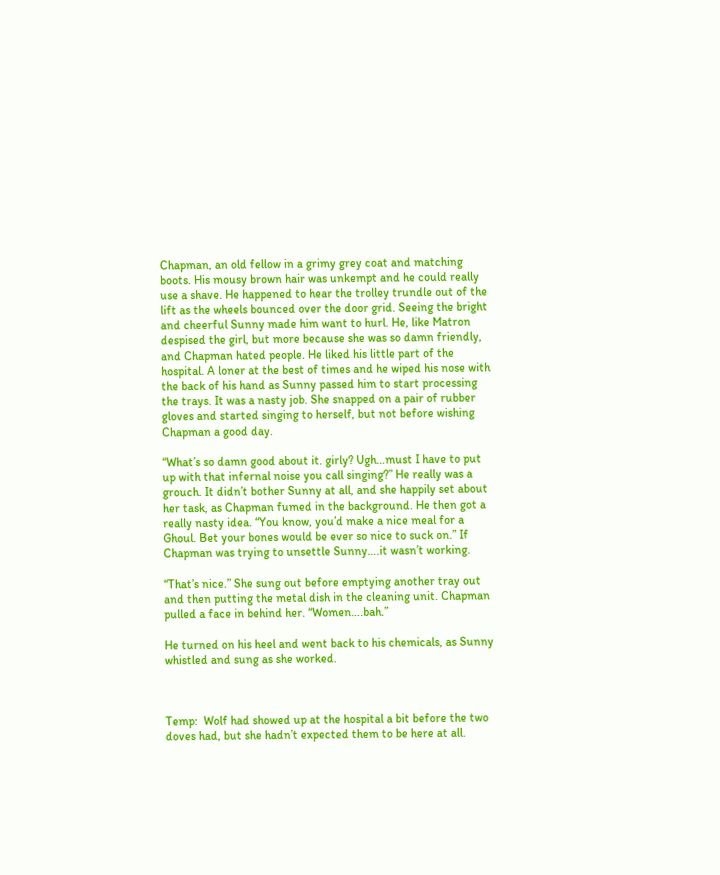Chapman, an old fellow in a grimy grey coat and matching boots. His mousy brown hair was unkempt and he could really use a shave. He happened to hear the trolley trundle out of the lift as the wheels bounced over the door grid. Seeing the bright and cheerful Sunny made him want to hurl. He, like Matron despised the girl, but more because she was so damn friendly, and Chapman hated people. He liked his little part of the hospital. A loner at the best of times and he wiped his nose with the back of his hand as Sunny passed him to start processing the trays. It was a nasty job. She snapped on a pair of rubber gloves and started singing to herself, but not before wishing Chapman a good day.

“What’s so damn good about it. girly? Ugh…must I have to put up with that infernal noise you call singing?” He really was a grouch. It didn’t bother Sunny at all, and she happily set about her task, as Chapman fumed in the background. He then got a really nasty idea. “You know, you’d make a nice meal for a Ghoul. Bet your bones would be ever so nice to suck on.” If Chapman was trying to unsettle Sunny….it wasn’t working.

“That’s nice.” She sung out before emptying another tray out and then putting the metal dish in the cleaning unit. Chapman pulled a face in behind her. “Women….bah.”

He turned on his heel and went back to his chemicals, as Sunny whistled and sung as she worked.



Temp:  Wolf had showed up at the hospital a bit before the two doves had, but she hadn’t expected them to be here at all.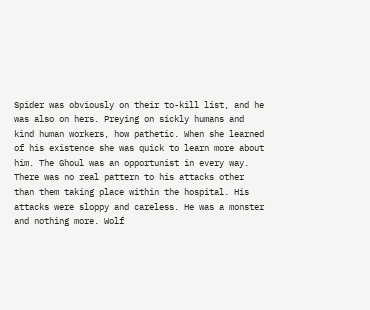Spider was obviously on their to-kill list, and he was also on hers. Preying on sickly humans and kind human workers, how pathetic. When she learned of his existence she was quick to learn more about him. The Ghoul was an opportunist in every way. There was no real pattern to his attacks other than them taking place within the hospital. His attacks were sloppy and careless. He was a monster and nothing more. Wolf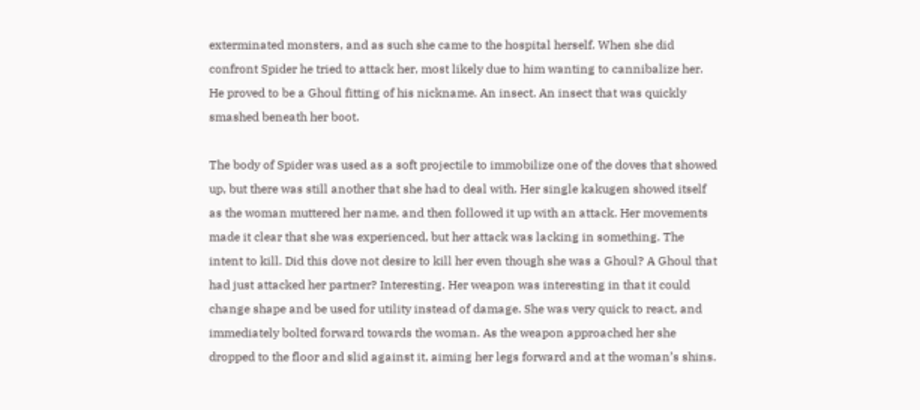exterminated monsters, and as such she came to the hospital herself. When she did confront Spider he tried to attack her, most likely due to him wanting to cannibalize her. He proved to be a Ghoul fitting of his nickname. An insect. An insect that was quickly smashed beneath her boot.

The body of Spider was used as a soft projectile to immobilize one of the doves that showed up, but there was still another that she had to deal with. Her single kakugen showed itself as the woman muttered her name, and then followed it up with an attack. Her movements made it clear that she was experienced, but her attack was lacking in something. The intent to kill. Did this dove not desire to kill her even though she was a Ghoul? A Ghoul that had just attacked her partner? Interesting. Her weapon was interesting in that it could change shape and be used for utility instead of damage. She was very quick to react, and immediately bolted forward towards the woman. As the weapon approached her she dropped to the floor and slid against it, aiming her legs forward and at the woman’s shins.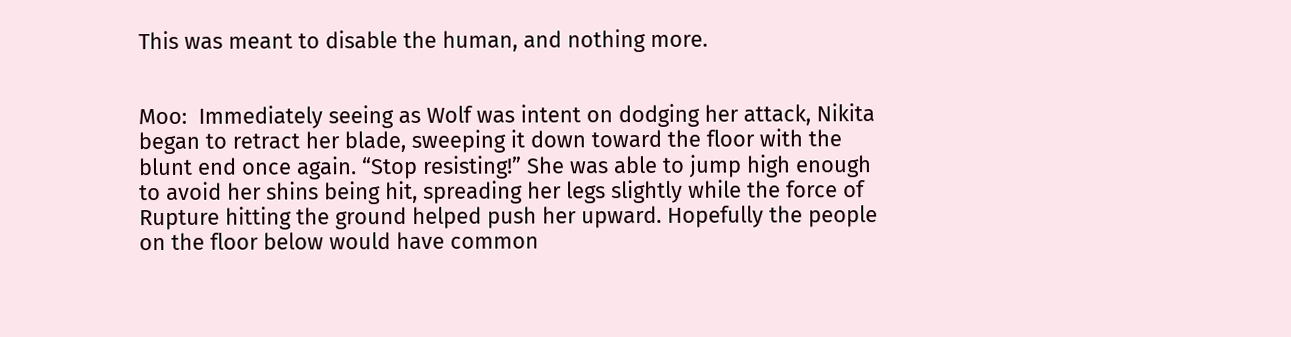This was meant to disable the human, and nothing more.


Moo:  Immediately seeing as Wolf was intent on dodging her attack, Nikita began to retract her blade, sweeping it down toward the floor with the blunt end once again. “Stop resisting!” She was able to jump high enough to avoid her shins being hit, spreading her legs slightly while the force of Rupture hitting the ground helped push her upward. Hopefully the people on the floor below would have common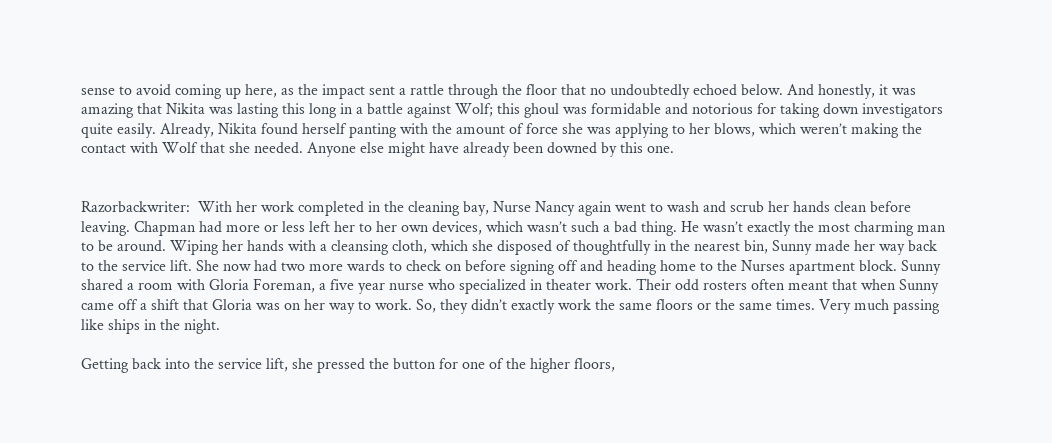sense to avoid coming up here, as the impact sent a rattle through the floor that no undoubtedly echoed below. And honestly, it was amazing that Nikita was lasting this long in a battle against Wolf; this ghoul was formidable and notorious for taking down investigators quite easily. Already, Nikita found herself panting with the amount of force she was applying to her blows, which weren’t making the contact with Wolf that she needed. Anyone else might have already been downed by this one.


Razorbackwriter:  With her work completed in the cleaning bay, Nurse Nancy again went to wash and scrub her hands clean before leaving. Chapman had more or less left her to her own devices, which wasn’t such a bad thing. He wasn’t exactly the most charming man to be around. Wiping her hands with a cleansing cloth, which she disposed of thoughtfully in the nearest bin, Sunny made her way back to the service lift. She now had two more wards to check on before signing off and heading home to the Nurses apartment block. Sunny shared a room with Gloria Foreman, a five year nurse who specialized in theater work. Their odd rosters often meant that when Sunny came off a shift that Gloria was on her way to work. So, they didn’t exactly work the same floors or the same times. Very much passing like ships in the night.

Getting back into the service lift, she pressed the button for one of the higher floors,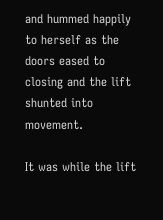and hummed happily to herself as the doors eased to closing and the lift shunted into movement.

It was while the lift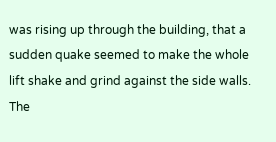was rising up through the building, that a sudden quake seemed to make the whole lift shake and grind against the side walls. The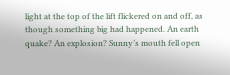light at the top of the lift flickered on and off, as though something big had happened. An earth quake? An explosion? Sunny’s mouth fell open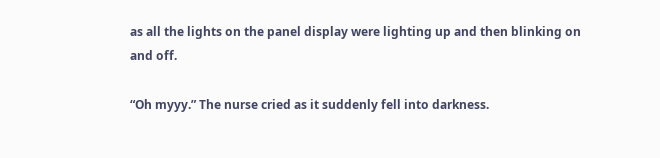as all the lights on the panel display were lighting up and then blinking on and off.

“Oh myyy.” The nurse cried as it suddenly fell into darkness.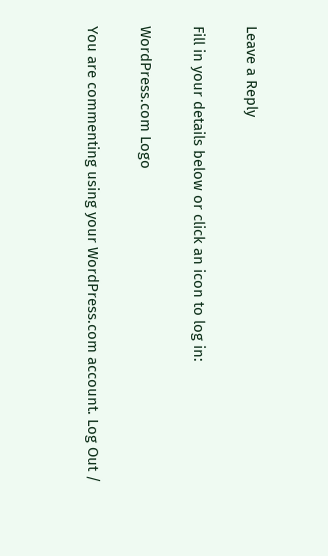Leave a Reply

Fill in your details below or click an icon to log in:

WordPress.com Logo

You are commenting using your WordPress.com account. Log Out /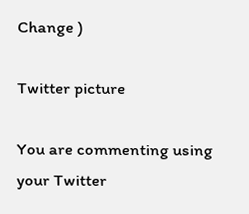Change )

Twitter picture

You are commenting using your Twitter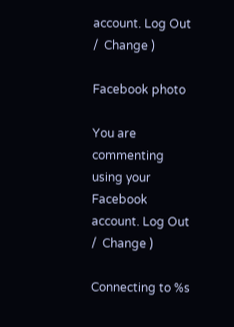account. Log Out /  Change )

Facebook photo

You are commenting using your Facebook account. Log Out /  Change )

Connecting to %s